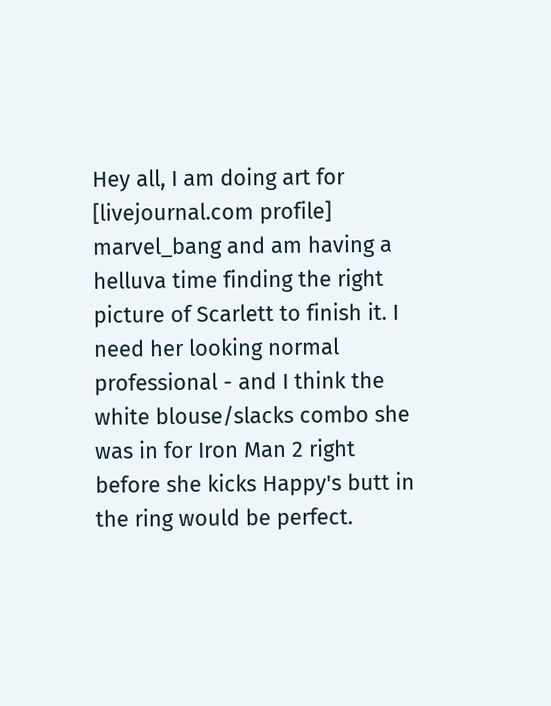Hey all, I am doing art for [livejournal.com profile] marvel_bang and am having a helluva time finding the right picture of Scarlett to finish it. I need her looking normal professional - and I think the white blouse/slacks combo she was in for Iron Man 2 right before she kicks Happy's butt in the ring would be perfect.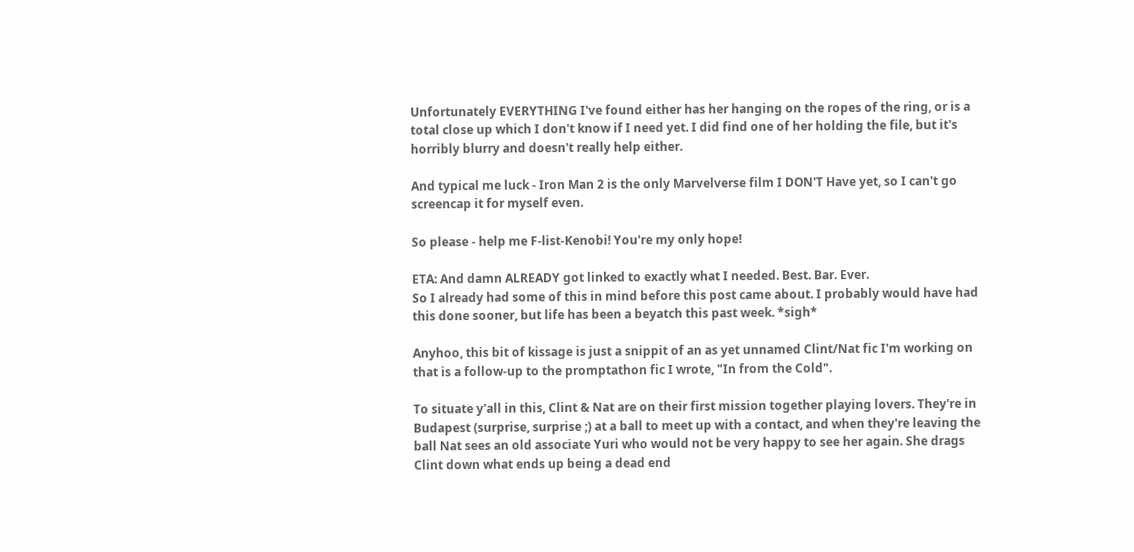Unfortunately EVERYTHING I've found either has her hanging on the ropes of the ring, or is a total close up which I don't know if I need yet. I did find one of her holding the file, but it's horribly blurry and doesn't really help either.

And typical me luck - Iron Man 2 is the only Marvelverse film I DON'T Have yet, so I can't go screencap it for myself even.

So please - help me F-list-Kenobi! You're my only hope!

ETA: And damn ALREADY got linked to exactly what I needed. Best. Bar. Ever.
So I already had some of this in mind before this post came about. I probably would have had this done sooner, but life has been a beyatch this past week. *sigh*

Anyhoo, this bit of kissage is just a snippit of an as yet unnamed Clint/Nat fic I'm working on that is a follow-up to the promptathon fic I wrote, "In from the Cold".

To situate y'all in this, Clint & Nat are on their first mission together playing lovers. They're in Budapest (surprise, surprise ;) at a ball to meet up with a contact, and when they're leaving the ball Nat sees an old associate Yuri who would not be very happy to see her again. She drags Clint down what ends up being a dead end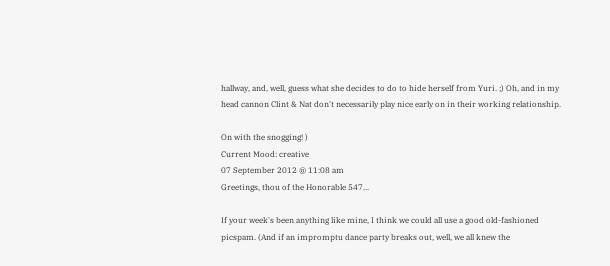hallway, and, well, guess what she decides to do to hide herself from Yuri. ;) Oh, and in my head cannon Clint & Nat don't necessarily play nice early on in their working relationship.

On with the snogging! )
Current Mood: creative
07 September 2012 @ 11:08 am
Greetings, thou of the Honorable 547...

If your week's been anything like mine, I think we could all use a good old-fashioned picspam. (And if an impromptu dance party breaks out, well, we all knew the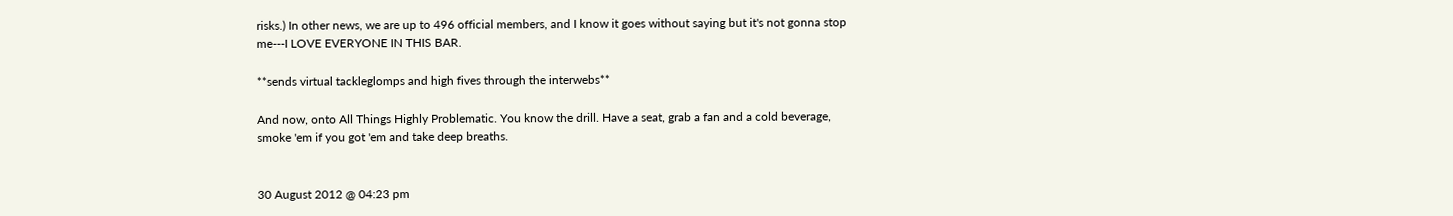risks.) In other news, we are up to 496 official members, and I know it goes without saying but it's not gonna stop me---I LOVE EVERYONE IN THIS BAR.

**sends virtual tackleglomps and high fives through the interwebs**

And now, onto All Things Highly Problematic. You know the drill. Have a seat, grab a fan and a cold beverage, smoke 'em if you got 'em and take deep breaths.


30 August 2012 @ 04:23 pm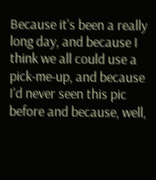Because it's been a really long day, and because I think we all could use a pick-me-up, and because I'd never seen this pic before and because, well,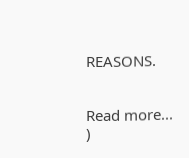REASONS.


Read more... )